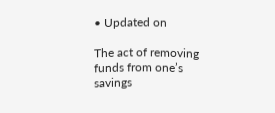• Updated on

The act of removing funds from one’s savings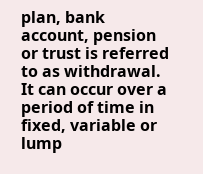plan, bank account, pension or trust is referred to as withdrawal. It can occur over a period of time in fixed, variable or lump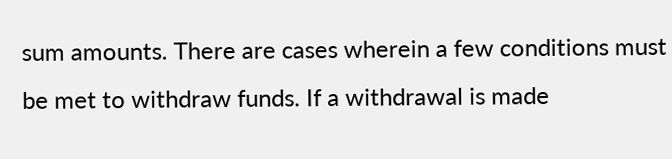sum amounts. There are cases wherein a few conditions must be met to withdraw funds. If a withdrawal is made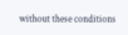without these conditions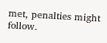met, penalties might follow.